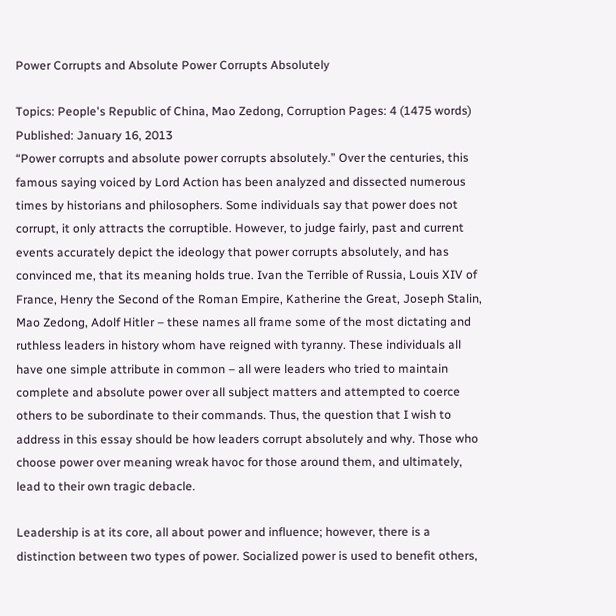Power Corrupts and Absolute Power Corrupts Absolutely

Topics: People's Republic of China, Mao Zedong, Corruption Pages: 4 (1475 words) Published: January 16, 2013
“Power corrupts and absolute power corrupts absolutely.” Over the centuries, this famous saying voiced by Lord Action has been analyzed and dissected numerous times by historians and philosophers. Some individuals say that power does not corrupt, it only attracts the corruptible. However, to judge fairly, past and current events accurately depict the ideology that power corrupts absolutely, and has convinced me, that its meaning holds true. Ivan the Terrible of Russia, Louis XIV of France, Henry the Second of the Roman Empire, Katherine the Great, Joseph Stalin, Mao Zedong, Adolf Hitler – these names all frame some of the most dictating and ruthless leaders in history whom have reigned with tyranny. These individuals all have one simple attribute in common – all were leaders who tried to maintain complete and absolute power over all subject matters and attempted to coerce others to be subordinate to their commands. Thus, the question that I wish to address in this essay should be how leaders corrupt absolutely and why. Those who choose power over meaning wreak havoc for those around them, and ultimately, lead to their own tragic debacle.

Leadership is at its core, all about power and influence; however, there is a distinction between two types of power. Socialized power is used to benefit others,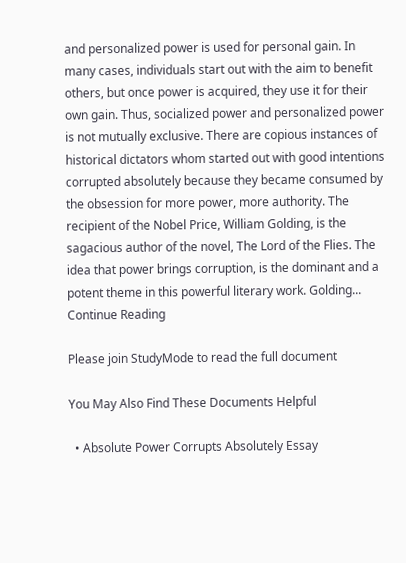and personalized power is used for personal gain. In many cases, individuals start out with the aim to benefit others, but once power is acquired, they use it for their own gain. Thus, socialized power and personalized power is not mutually exclusive. There are copious instances of historical dictators whom started out with good intentions corrupted absolutely because they became consumed by the obsession for more power, more authority. The recipient of the Nobel Price, William Golding, is the sagacious author of the novel, The Lord of the Flies. The idea that power brings corruption, is the dominant and a potent theme in this powerful literary work. Golding...
Continue Reading

Please join StudyMode to read the full document

You May Also Find These Documents Helpful

  • Absolute Power Corrupts Absolutely Essay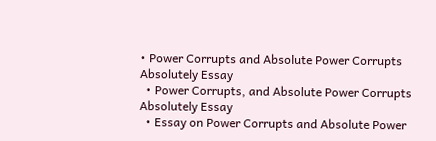• Power Corrupts and Absolute Power Corrupts Absolutely Essay
  • Power Corrupts, and Absolute Power Corrupts Absolutely Essay
  • Essay on Power Corrupts and Absolute Power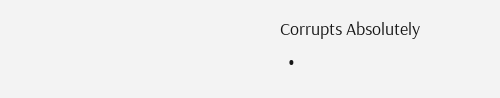Corrupts Absolutely
  •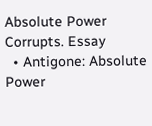Absolute Power Corrupts. Essay
  • Antigone: Absolute Power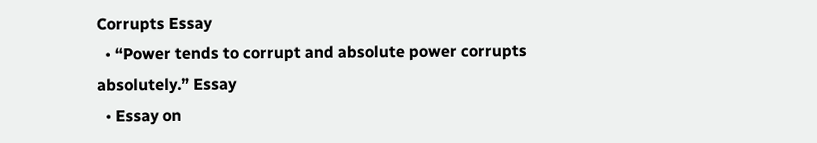Corrupts Essay
  • “Power tends to corrupt and absolute power corrupts absolutely.” Essay
  • Essay on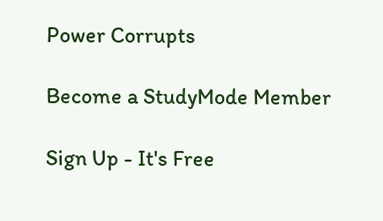Power Corrupts

Become a StudyMode Member

Sign Up - It's Free